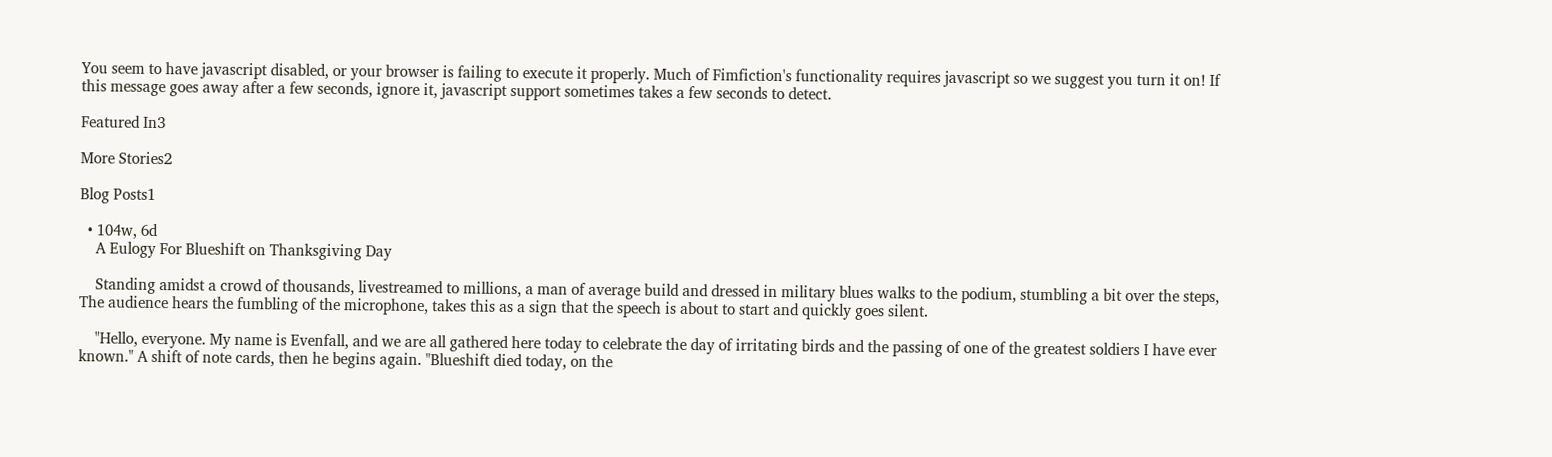You seem to have javascript disabled, or your browser is failing to execute it properly. Much of Fimfiction's functionality requires javascript so we suggest you turn it on! If this message goes away after a few seconds, ignore it, javascript support sometimes takes a few seconds to detect.

Featured In3

More Stories2

Blog Posts1

  • 104w, 6d
    A Eulogy For Blueshift on Thanksgiving Day

    Standing amidst a crowd of thousands, livestreamed to millions, a man of average build and dressed in military blues walks to the podium, stumbling a bit over the steps, The audience hears the fumbling of the microphone, takes this as a sign that the speech is about to start and quickly goes silent.

    "Hello, everyone. My name is Evenfall, and we are all gathered here today to celebrate the day of irritating birds and the passing of one of the greatest soldiers I have ever known." A shift of note cards, then he begins again. "Blueshift died today, on the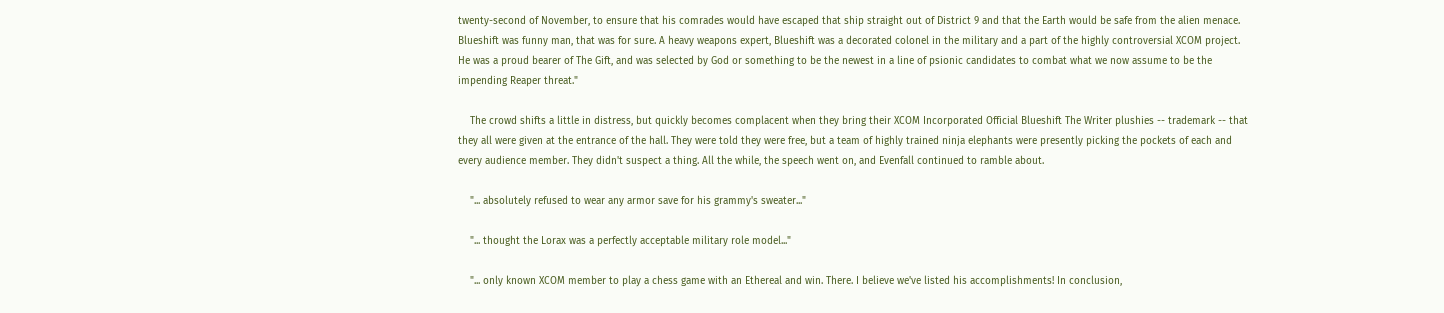twenty-second of November, to ensure that his comrades would have escaped that ship straight out of District 9 and that the Earth would be safe from the alien menace. Blueshift was funny man, that was for sure. A heavy weapons expert, Blueshift was a decorated colonel in the military and a part of the highly controversial XCOM project. He was a proud bearer of The Gift, and was selected by God or something to be the newest in a line of psionic candidates to combat what we now assume to be the impending Reaper threat."

    The crowd shifts a little in distress, but quickly becomes complacent when they bring their XCOM Incorporated Official Blueshift The Writer plushies -- trademark -- that they all were given at the entrance of the hall. They were told they were free, but a team of highly trained ninja elephants were presently picking the pockets of each and every audience member. They didn't suspect a thing. All the while, the speech went on, and Evenfall continued to ramble about.

    "... absolutely refused to wear any armor save for his grammy's sweater..."

    "... thought the Lorax was a perfectly acceptable military role model..."

    "... only known XCOM member to play a chess game with an Ethereal and win. There. I believe we've listed his accomplishments! In conclusion,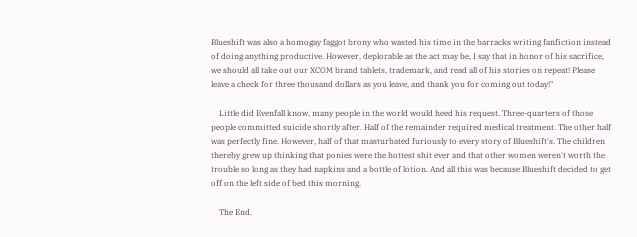Blueshift was also a homogay faggot brony who wasted his time in the barracks writing fanfiction instead of doing anything productive. However, deplorable as the act may be, I say that in honor of his sacrifice, we should all take out our XCOM brand tablets, trademark, and read all of his stories on repeat! Please leave a check for three thousand dollars as you leave, and thank you for coming out today!"

    Little did Evenfall know, many people in the world would heed his request. Three-quarters of those people committed suicide shortly after. Half of the remainder required medical treatment. The other half was perfectly fine. However, half of that masturbated furiously to every story of Blueshift's. The children thereby grew up thinking that ponies were the hottest shit ever and that other women weren't worth the trouble so long as they had napkins and a bottle of lotion. And all this was because Blueshift decided to get off on the left side of bed this morning.

    The End.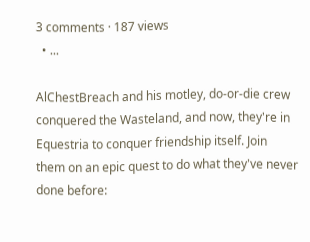3 comments · 187 views
  • ...

AlChestBreach and his motley, do-or-die crew conquered the Wasteland, and now, they're in Equestria to conquer friendship itself. Join them on an epic quest to do what they've never done before: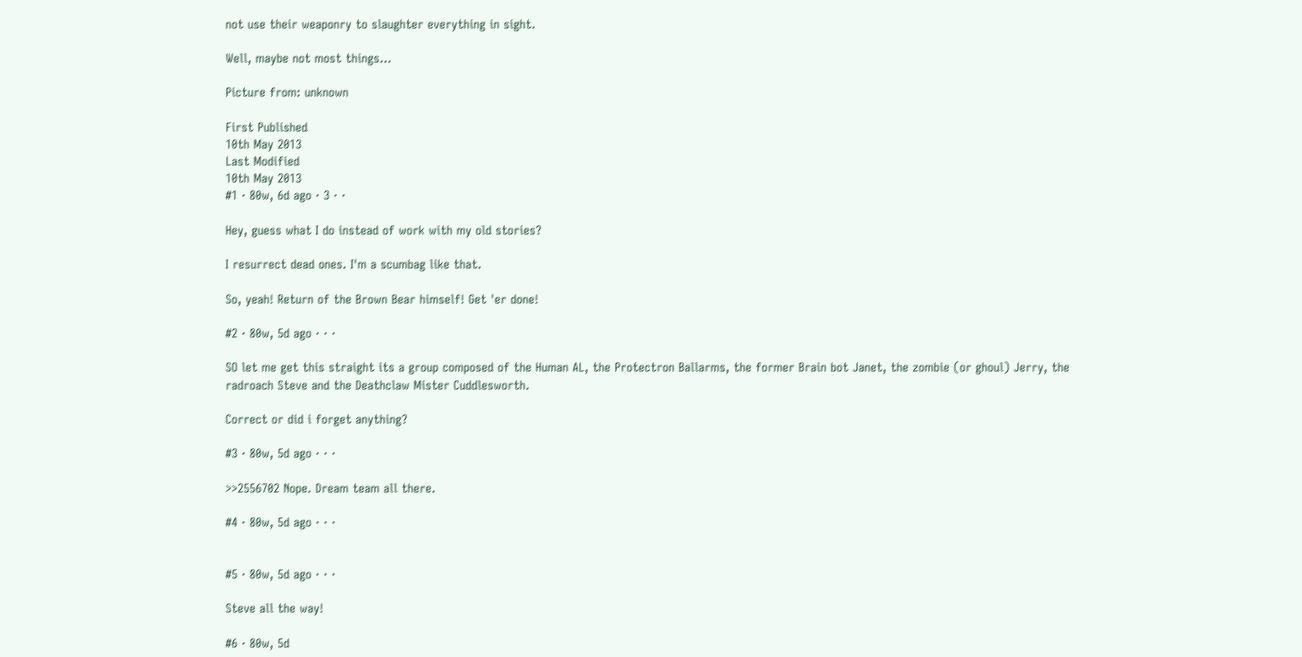not use their weaponry to slaughter everything in sight.

Well, maybe not most things...

Picture from: unknown

First Published
10th May 2013
Last Modified
10th May 2013
#1 · 80w, 6d ago · 3 · ·

Hey, guess what I do instead of work with my old stories?

I resurrect dead ones. I'm a scumbag like that.

So, yeah! Return of the Brown Bear himself! Get 'er done!

#2 · 80w, 5d ago · · ·

SO let me get this straight its a group composed of the Human AL, the Protectron Ballarms, the former Brain bot Janet, the zombie (or ghoul) Jerry, the radroach Steve and the Deathclaw Mister Cuddlesworth.

Correct or did i forget anything?

#3 · 80w, 5d ago · · ·

>>2556702 Nope. Dream team all there.

#4 · 80w, 5d ago · · ·


#5 · 80w, 5d ago · · ·

Steve all the way!

#6 · 80w, 5d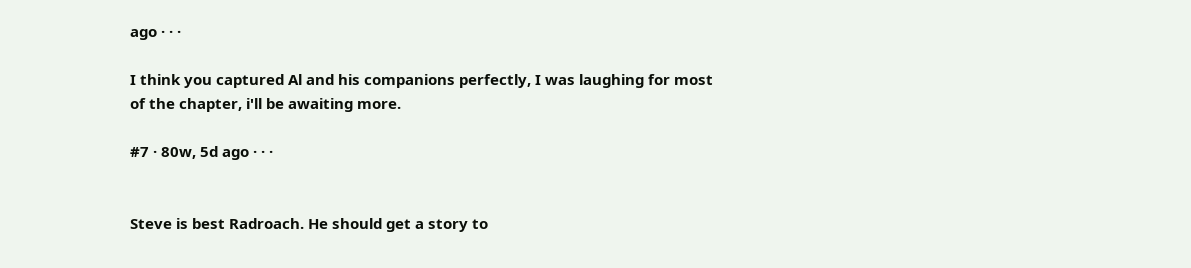ago · · ·

I think you captured Al and his companions perfectly, I was laughing for most of the chapter, i'll be awaiting more.

#7 · 80w, 5d ago · · ·


Steve is best Radroach. He should get a story to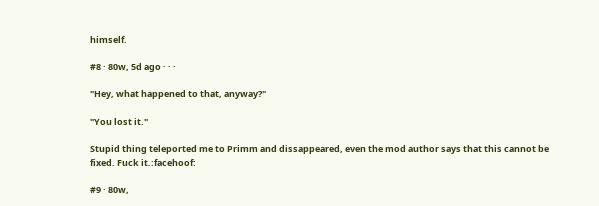himself.

#8 · 80w, 5d ago · · ·

"Hey, what happened to that, anyway?"

"You lost it."

Stupid thing teleported me to Primm and dissappeared, even the mod author says that this cannot be fixed. Fuck it.:facehoof:

#9 · 80w,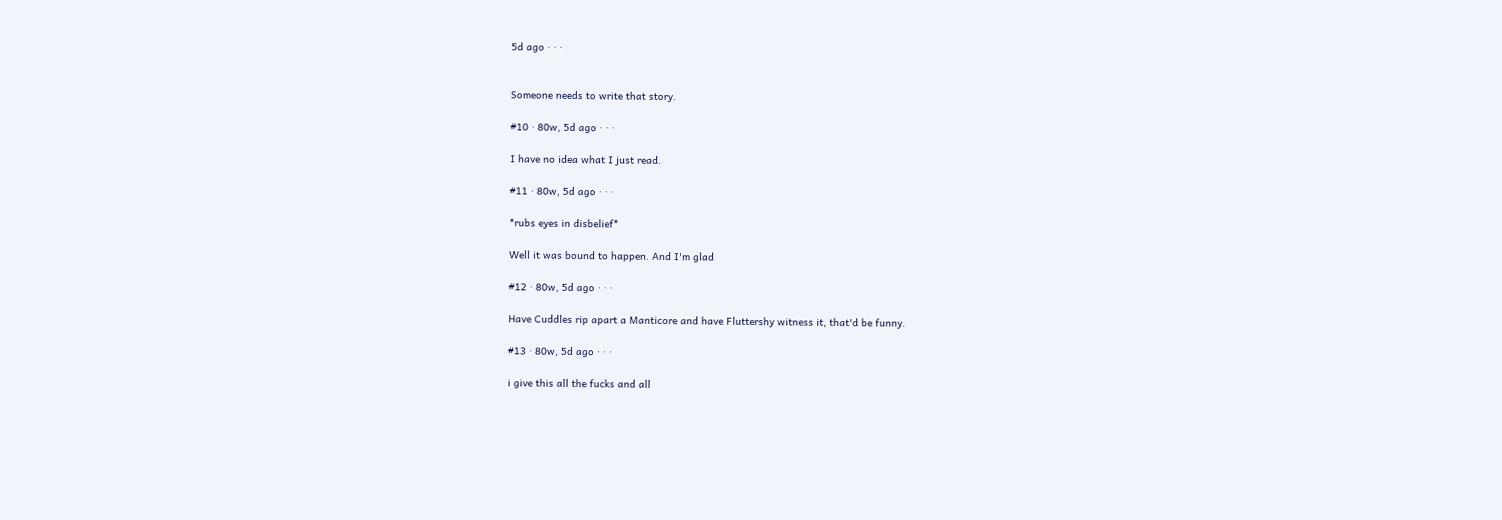5d ago · · ·


Someone needs to write that story.

#10 · 80w, 5d ago · · ·

I have no idea what I just read.

#11 · 80w, 5d ago · · ·

*rubs eyes in disbelief*

Well it was bound to happen. And I'm glad

#12 · 80w, 5d ago · · ·

Have Cuddles rip apart a Manticore and have Fluttershy witness it, that'd be funny.

#13 · 80w, 5d ago · · ·

i give this all the fucks and all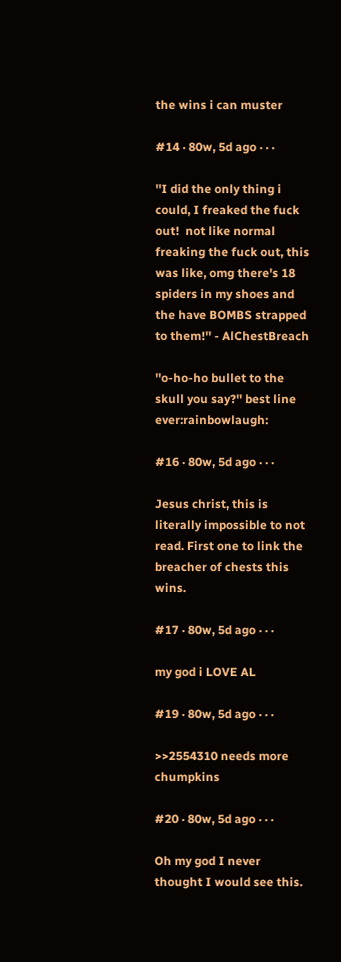the wins i can muster

#14 · 80w, 5d ago · · ·

''I did the only thing i could, I freaked the fuck out!  not like normal freaking the fuck out, this was like, omg there's 18 spiders in my shoes and the have BOMBS strapped to them!'' - AlChestBreach

''o-ho-ho bullet to the skull you say?'' best line ever:rainbowlaugh:

#16 · 80w, 5d ago · · ·

Jesus christ, this is literally impossible to not read. First one to link the breacher of chests this wins.

#17 · 80w, 5d ago · · ·

my god i LOVE AL

#19 · 80w, 5d ago · · ·

>>2554310 needs more chumpkins

#20 · 80w, 5d ago · · ·

Oh my god I never thought I would see this.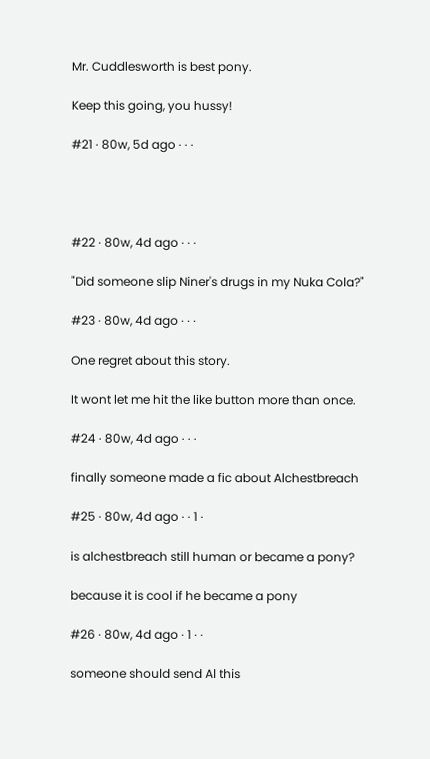Mr. Cuddlesworth is best pony.

Keep this going, you hussy!

#21 · 80w, 5d ago · · ·




#22 · 80w, 4d ago · · ·

"Did someone slip Niner's drugs in my Nuka Cola?"

#23 · 80w, 4d ago · · ·

One regret about this story.

It wont let me hit the like button more than once.

#24 · 80w, 4d ago · · ·

finally someone made a fic about Alchestbreach

#25 · 80w, 4d ago · · 1 ·

is alchestbreach still human or became a pony?

because it is cool if he became a pony

#26 · 80w, 4d ago · 1 · ·

someone should send Al this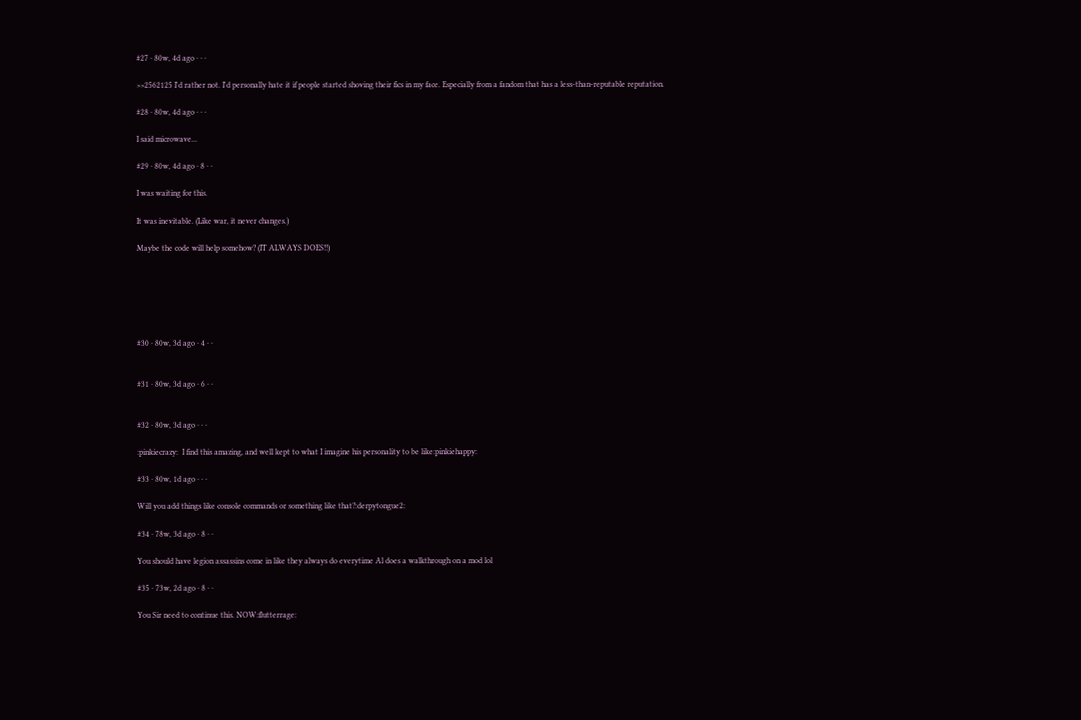#27 · 80w, 4d ago · · ·

>>2562125 I'd rather not. I'd personally hate it if people started shoving their fics in my face. Especially from a fandom that has a less-than-reputable reputation.

#28 · 80w, 4d ago · · ·

I said microwave...

#29 · 80w, 4d ago · 8 · ·

I was waiting for this.

It was inevitable. (Like war, it never changes.)

Maybe the code will help somehow? (IT ALWAYS DOES!!)






#30 · 80w, 3d ago · 4 · ·


#31 · 80w, 3d ago · 6 · ·


#32 · 80w, 3d ago · · ·

:pinkiecrazy:  I find this amazing, and well kept to what I imagine his personality to be like:pinkiehappy:

#33 · 80w, 1d ago · · ·

Will you add things like console commands or something like that?:derpytongue2:

#34 · 78w, 3d ago · 8 · ·

You should have legion assassins come in like they always do everytime Al does a walkthrough on a mod lol

#35 · 73w, 2d ago · 8 · ·

You Sir need to continue this. NOW:flutterrage: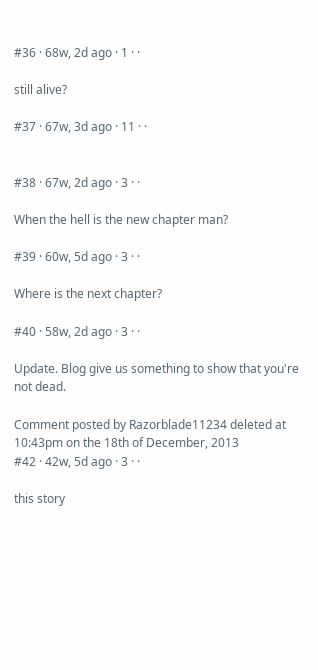#36 · 68w, 2d ago · 1 · ·

still alive?

#37 · 67w, 3d ago · 11 · ·


#38 · 67w, 2d ago · 3 · ·

When the hell is the new chapter man?

#39 · 60w, 5d ago · 3 · ·

Where is the next chapter?

#40 · 58w, 2d ago · 3 · ·

Update. Blog give us something to show that you're not dead.

Comment posted by Razorblade11234 deleted at 10:43pm on the 18th of December, 2013
#42 · 42w, 5d ago · 3 · ·

this story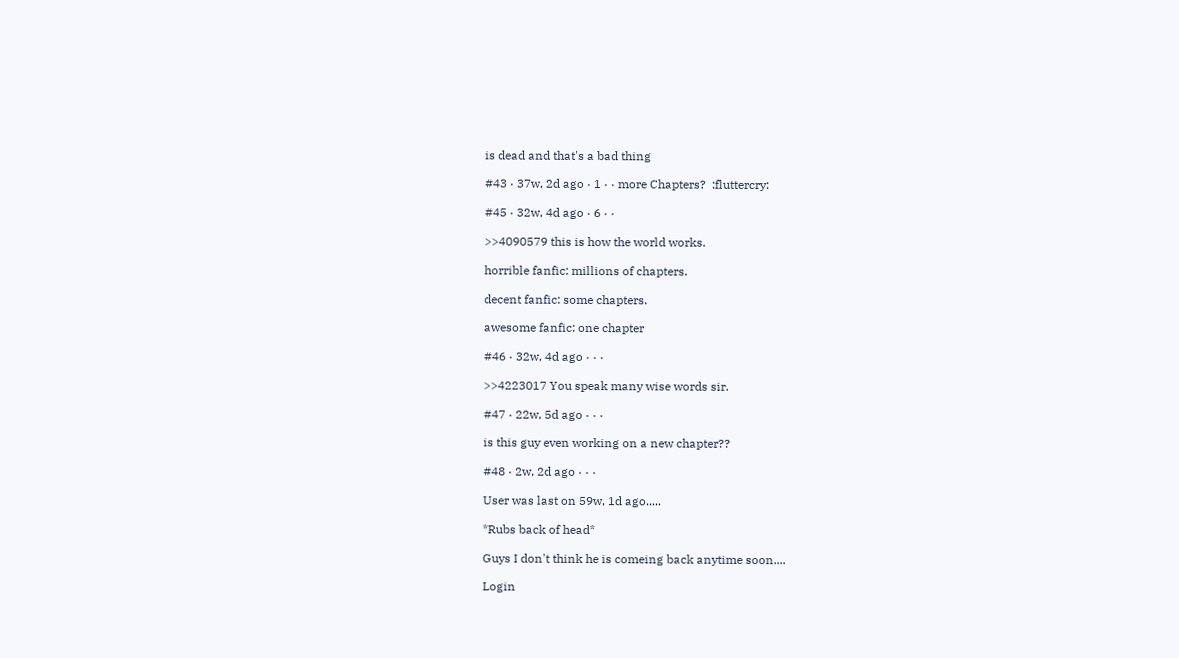is dead and that's a bad thing

#43 · 37w, 2d ago · 1 · · more Chapters?  :fluttercry:

#45 · 32w, 4d ago · 6 · ·

>>4090579 this is how the world works.

horrible fanfic: millions of chapters.

decent fanfic: some chapters.

awesome fanfic: one chapter

#46 · 32w, 4d ago · · ·

>>4223017 You speak many wise words sir.

#47 · 22w, 5d ago · · ·

is this guy even working on a new chapter??

#48 · 2w, 2d ago · · ·

User was last on 59w, 1d ago.....

*Rubs back of head*

Guys I don't think he is comeing back anytime soon....

Login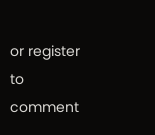or register to comment